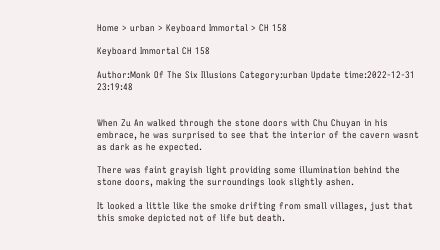Home > urban > Keyboard Immortal > CH 158

Keyboard Immortal CH 158

Author:Monk Of The Six Illusions Category:urban Update time:2022-12-31 23:19:48


When Zu An walked through the stone doors with Chu Chuyan in his embrace, he was surprised to see that the interior of the cavern wasnt as dark as he expected.

There was faint grayish light providing some illumination behind the stone doors, making the surroundings look slightly ashen.

It looked a little like the smoke drifting from small villages, just that this smoke depicted not of life but death.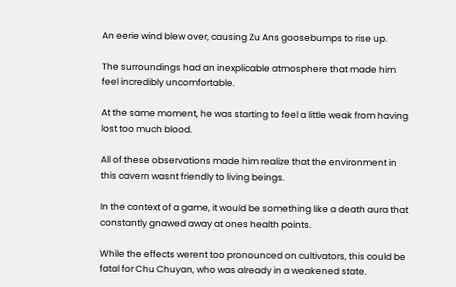An eerie wind blew over, causing Zu Ans goosebumps to rise up.

The surroundings had an inexplicable atmosphere that made him feel incredibly uncomfortable.

At the same moment, he was starting to feel a little weak from having lost too much blood.

All of these observations made him realize that the environment in this cavern wasnt friendly to living beings.

In the context of a game, it would be something like a death aura that constantly gnawed away at ones health points.

While the effects werent too pronounced on cultivators, this could be fatal for Chu Chuyan, who was already in a weakened state.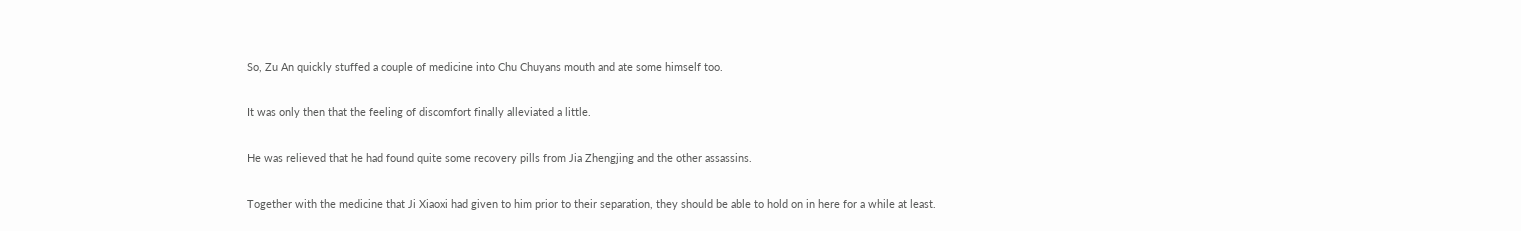So, Zu An quickly stuffed a couple of medicine into Chu Chuyans mouth and ate some himself too.

It was only then that the feeling of discomfort finally alleviated a little.

He was relieved that he had found quite some recovery pills from Jia Zhengjing and the other assassins.

Together with the medicine that Ji Xiaoxi had given to him prior to their separation, they should be able to hold on in here for a while at least.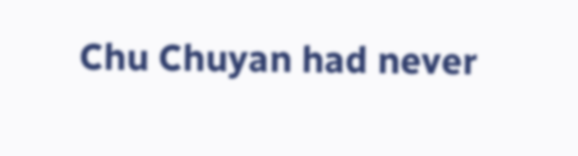Chu Chuyan had never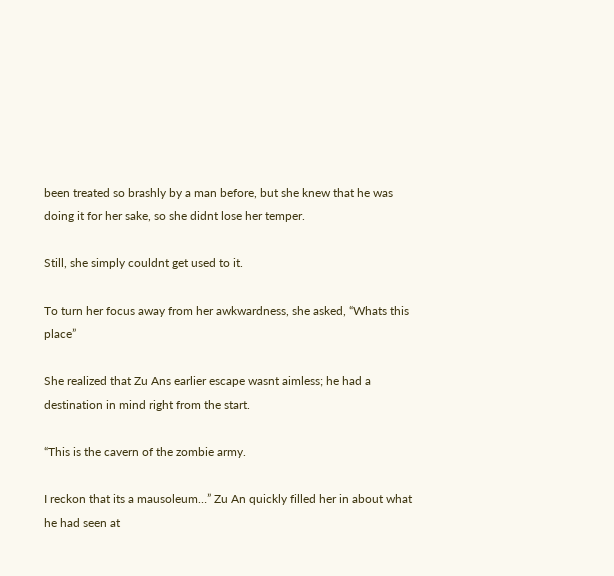been treated so brashly by a man before, but she knew that he was doing it for her sake, so she didnt lose her temper.

Still, she simply couldnt get used to it.

To turn her focus away from her awkwardness, she asked, “Whats this place”

She realized that Zu Ans earlier escape wasnt aimless; he had a destination in mind right from the start.

“This is the cavern of the zombie army.

I reckon that its a mausoleum…” Zu An quickly filled her in about what he had seen at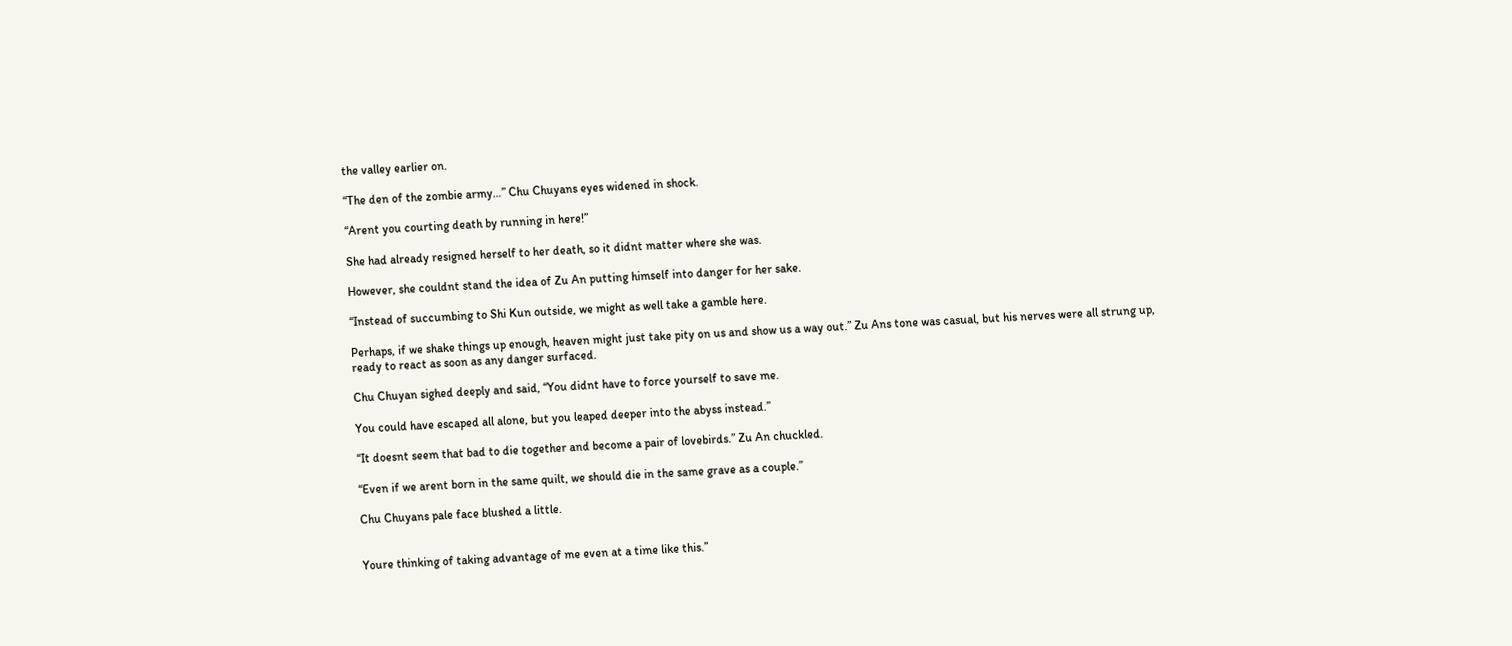the valley earlier on.

“The den of the zombie army…” Chu Chuyans eyes widened in shock.

“Arent you courting death by running in here!”

She had already resigned herself to her death, so it didnt matter where she was.

However, she couldnt stand the idea of Zu An putting himself into danger for her sake.

“Instead of succumbing to Shi Kun outside, we might as well take a gamble here.

Perhaps, if we shake things up enough, heaven might just take pity on us and show us a way out.” Zu Ans tone was casual, but his nerves were all strung up, ready to react as soon as any danger surfaced.

Chu Chuyan sighed deeply and said, “You didnt have to force yourself to save me.

You could have escaped all alone, but you leaped deeper into the abyss instead.”

“It doesnt seem that bad to die together and become a pair of lovebirds.” Zu An chuckled.

“Even if we arent born in the same quilt, we should die in the same grave as a couple.”

Chu Chuyans pale face blushed a little.


Youre thinking of taking advantage of me even at a time like this.”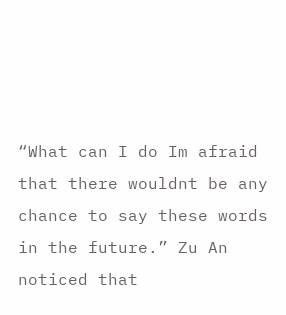“What can I do Im afraid that there wouldnt be any chance to say these words in the future.” Zu An noticed that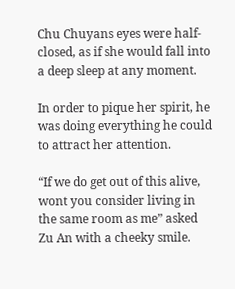Chu Chuyans eyes were half-closed, as if she would fall into a deep sleep at any moment.

In order to pique her spirit, he was doing everything he could to attract her attention.

“If we do get out of this alive, wont you consider living in the same room as me” asked Zu An with a cheeky smile.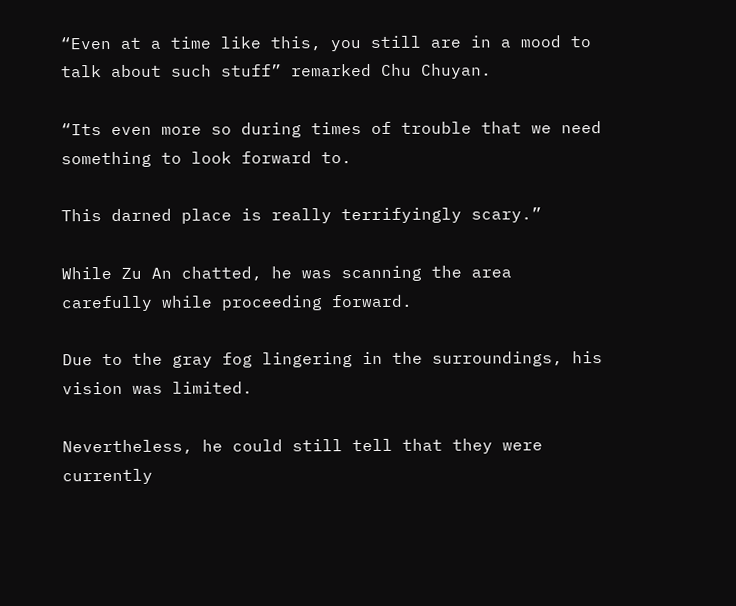“Even at a time like this, you still are in a mood to talk about such stuff” remarked Chu Chuyan.

“Its even more so during times of trouble that we need something to look forward to.

This darned place is really terrifyingly scary.”

While Zu An chatted, he was scanning the area carefully while proceeding forward.

Due to the gray fog lingering in the surroundings, his vision was limited.

Nevertheless, he could still tell that they were currently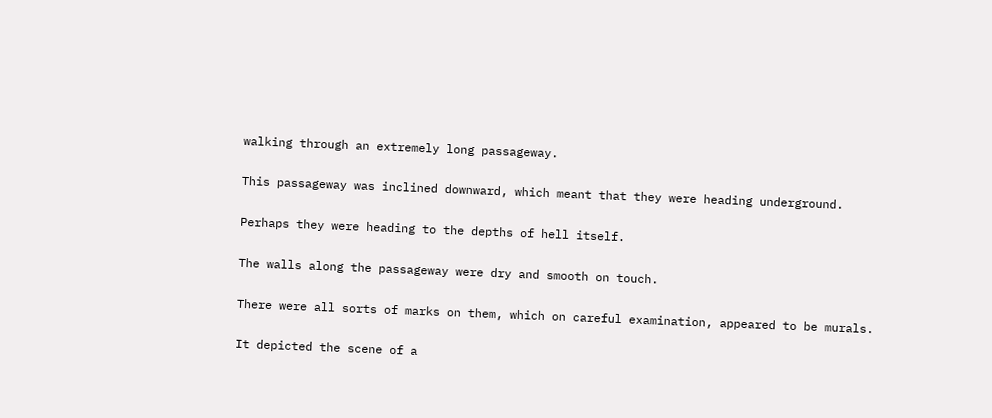walking through an extremely long passageway.

This passageway was inclined downward, which meant that they were heading underground.

Perhaps they were heading to the depths of hell itself.

The walls along the passageway were dry and smooth on touch.

There were all sorts of marks on them, which on careful examination, appeared to be murals.

It depicted the scene of a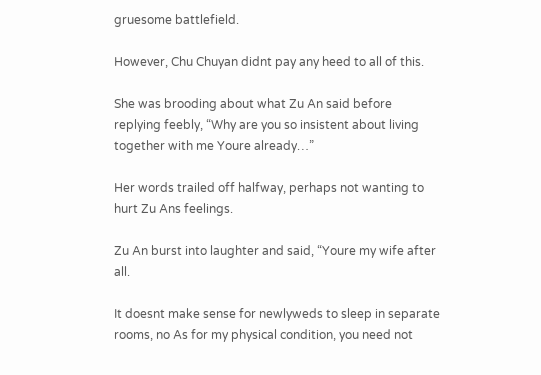gruesome battlefield.

However, Chu Chuyan didnt pay any heed to all of this.

She was brooding about what Zu An said before replying feebly, “Why are you so insistent about living together with me Youre already…”

Her words trailed off halfway, perhaps not wanting to hurt Zu Ans feelings.

Zu An burst into laughter and said, “Youre my wife after all.

It doesnt make sense for newlyweds to sleep in separate rooms, no As for my physical condition, you need not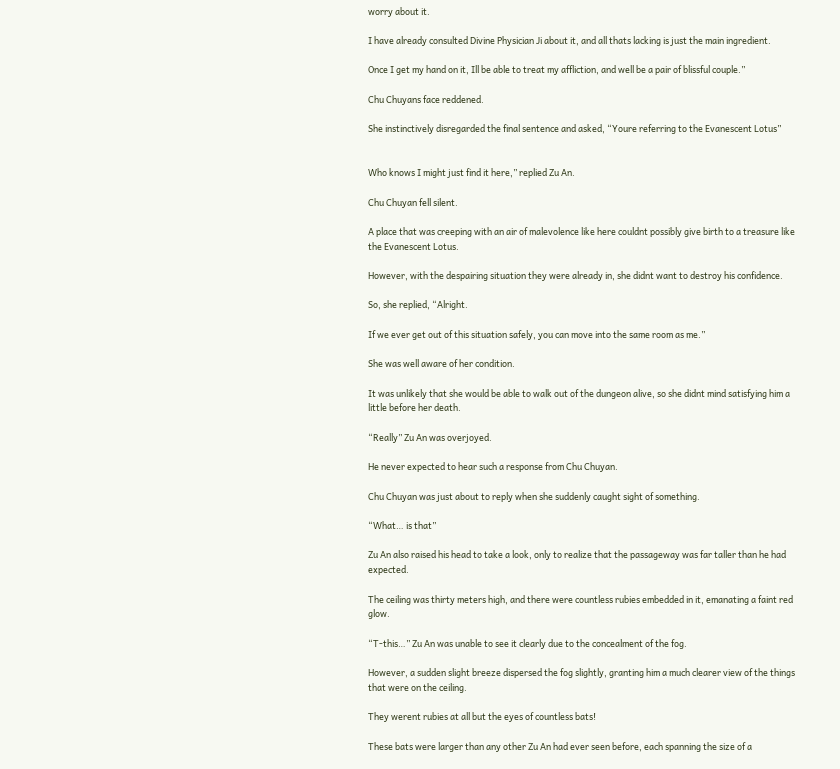worry about it.

I have already consulted Divine Physician Ji about it, and all thats lacking is just the main ingredient.

Once I get my hand on it, Ill be able to treat my affliction, and well be a pair of blissful couple.”

Chu Chuyans face reddened.

She instinctively disregarded the final sentence and asked, “Youre referring to the Evanescent Lotus”


Who knows I might just find it here,” replied Zu An.

Chu Chuyan fell silent.

A place that was creeping with an air of malevolence like here couldnt possibly give birth to a treasure like the Evanescent Lotus.

However, with the despairing situation they were already in, she didnt want to destroy his confidence.

So, she replied, “Alright.

If we ever get out of this situation safely, you can move into the same room as me.”

She was well aware of her condition.

It was unlikely that she would be able to walk out of the dungeon alive, so she didnt mind satisfying him a little before her death.

“Really” Zu An was overjoyed.

He never expected to hear such a response from Chu Chuyan.

Chu Chuyan was just about to reply when she suddenly caught sight of something.

“What… is that”

Zu An also raised his head to take a look, only to realize that the passageway was far taller than he had expected.

The ceiling was thirty meters high, and there were countless rubies embedded in it, emanating a faint red glow.

“T-this…” Zu An was unable to see it clearly due to the concealment of the fog.

However, a sudden slight breeze dispersed the fog slightly, granting him a much clearer view of the things that were on the ceiling.

They werent rubies at all but the eyes of countless bats!

These bats were larger than any other Zu An had ever seen before, each spanning the size of a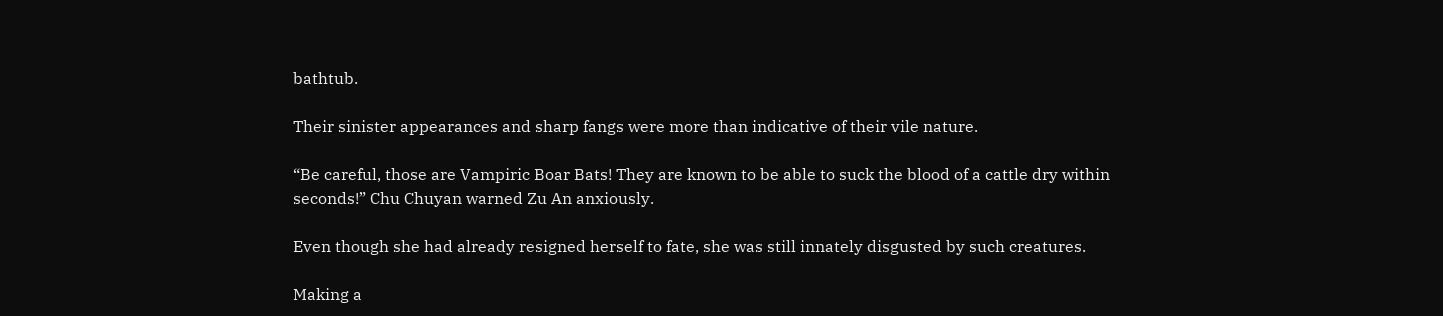bathtub.

Their sinister appearances and sharp fangs were more than indicative of their vile nature.

“Be careful, those are Vampiric Boar Bats! They are known to be able to suck the blood of a cattle dry within seconds!” Chu Chuyan warned Zu An anxiously.

Even though she had already resigned herself to fate, she was still innately disgusted by such creatures.

Making a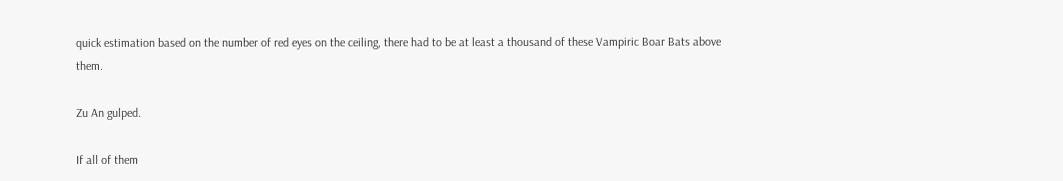quick estimation based on the number of red eyes on the ceiling, there had to be at least a thousand of these Vampiric Boar Bats above them.

Zu An gulped.

If all of them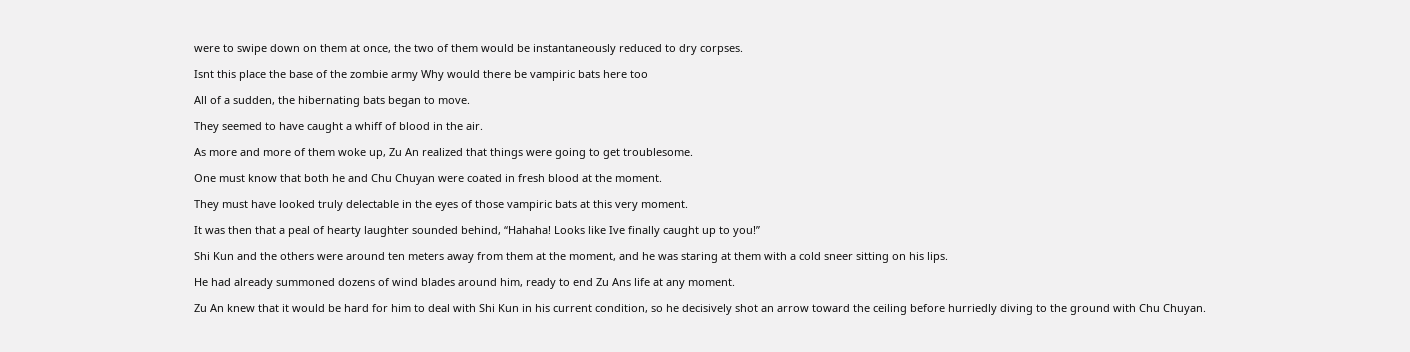were to swipe down on them at once, the two of them would be instantaneously reduced to dry corpses.

Isnt this place the base of the zombie army Why would there be vampiric bats here too

All of a sudden, the hibernating bats began to move.

They seemed to have caught a whiff of blood in the air.

As more and more of them woke up, Zu An realized that things were going to get troublesome.

One must know that both he and Chu Chuyan were coated in fresh blood at the moment.

They must have looked truly delectable in the eyes of those vampiric bats at this very moment.

It was then that a peal of hearty laughter sounded behind, “Hahaha! Looks like Ive finally caught up to you!”

Shi Kun and the others were around ten meters away from them at the moment, and he was staring at them with a cold sneer sitting on his lips.

He had already summoned dozens of wind blades around him, ready to end Zu Ans life at any moment.

Zu An knew that it would be hard for him to deal with Shi Kun in his current condition, so he decisively shot an arrow toward the ceiling before hurriedly diving to the ground with Chu Chuyan.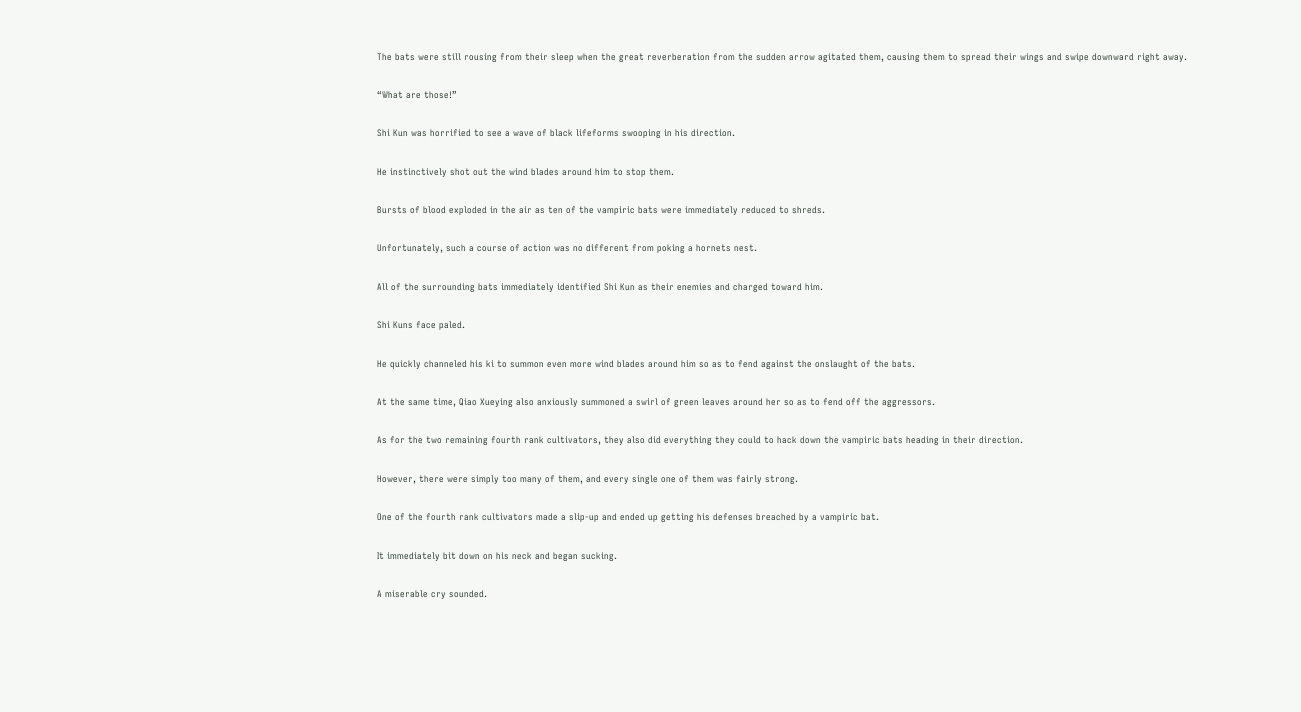The bats were still rousing from their sleep when the great reverberation from the sudden arrow agitated them, causing them to spread their wings and swipe downward right away.

“What are those!”

Shi Kun was horrified to see a wave of black lifeforms swooping in his direction.

He instinctively shot out the wind blades around him to stop them.

Bursts of blood exploded in the air as ten of the vampiric bats were immediately reduced to shreds.

Unfortunately, such a course of action was no different from poking a hornets nest.

All of the surrounding bats immediately identified Shi Kun as their enemies and charged toward him.

Shi Kuns face paled.

He quickly channeled his ki to summon even more wind blades around him so as to fend against the onslaught of the bats.

At the same time, Qiao Xueying also anxiously summoned a swirl of green leaves around her so as to fend off the aggressors.

As for the two remaining fourth rank cultivators, they also did everything they could to hack down the vampiric bats heading in their direction.

However, there were simply too many of them, and every single one of them was fairly strong.

One of the fourth rank cultivators made a slip-up and ended up getting his defenses breached by a vampiric bat.

It immediately bit down on his neck and began sucking.

A miserable cry sounded.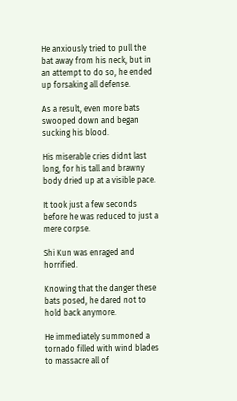He anxiously tried to pull the bat away from his neck, but in an attempt to do so, he ended up forsaking all defense.

As a result, even more bats swooped down and began sucking his blood.

His miserable cries didnt last long, for his tall and brawny body dried up at a visible pace.

It took just a few seconds before he was reduced to just a mere corpse.

Shi Kun was enraged and horrified.

Knowing that the danger these bats posed, he dared not to hold back anymore.

He immediately summoned a tornado filled with wind blades to massacre all of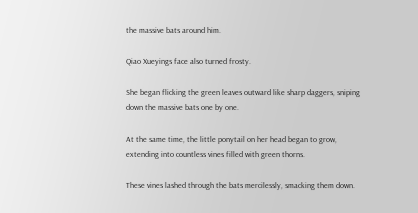the massive bats around him.

Qiao Xueyings face also turned frosty.

She began flicking the green leaves outward like sharp daggers, sniping down the massive bats one by one.

At the same time, the little ponytail on her head began to grow, extending into countless vines filled with green thorns.

These vines lashed through the bats mercilessly, smacking them down.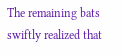The remaining bats swiftly realized that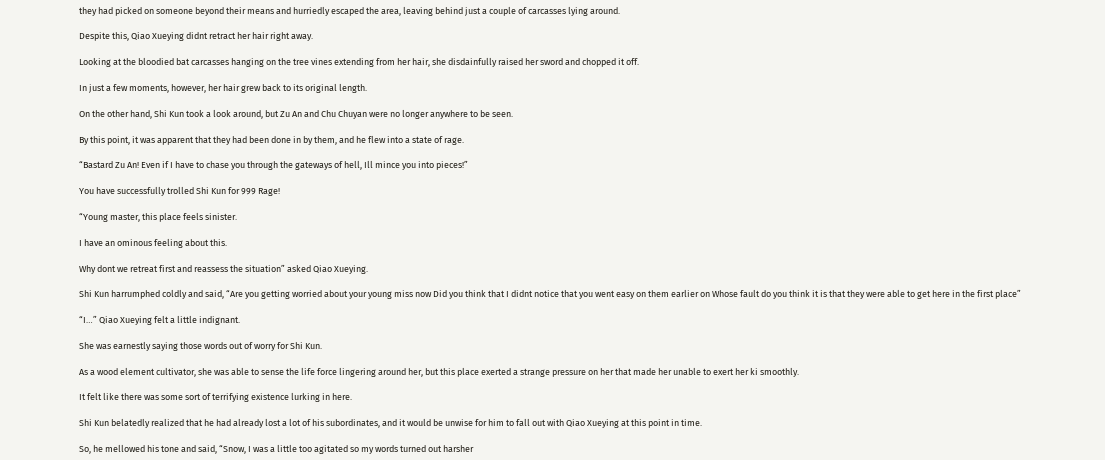they had picked on someone beyond their means and hurriedly escaped the area, leaving behind just a couple of carcasses lying around.

Despite this, Qiao Xueying didnt retract her hair right away.

Looking at the bloodied bat carcasses hanging on the tree vines extending from her hair, she disdainfully raised her sword and chopped it off.

In just a few moments, however, her hair grew back to its original length.

On the other hand, Shi Kun took a look around, but Zu An and Chu Chuyan were no longer anywhere to be seen.

By this point, it was apparent that they had been done in by them, and he flew into a state of rage.

“Bastard Zu An! Even if I have to chase you through the gateways of hell, Ill mince you into pieces!”

You have successfully trolled Shi Kun for 999 Rage!

“Young master, this place feels sinister.

I have an ominous feeling about this.

Why dont we retreat first and reassess the situation” asked Qiao Xueying.

Shi Kun harrumphed coldly and said, “Are you getting worried about your young miss now Did you think that I didnt notice that you went easy on them earlier on Whose fault do you think it is that they were able to get here in the first place”

“I…” Qiao Xueying felt a little indignant.

She was earnestly saying those words out of worry for Shi Kun.

As a wood element cultivator, she was able to sense the life force lingering around her, but this place exerted a strange pressure on her that made her unable to exert her ki smoothly.

It felt like there was some sort of terrifying existence lurking in here.

Shi Kun belatedly realized that he had already lost a lot of his subordinates, and it would be unwise for him to fall out with Qiao Xueying at this point in time.

So, he mellowed his tone and said, “Snow, I was a little too agitated so my words turned out harsher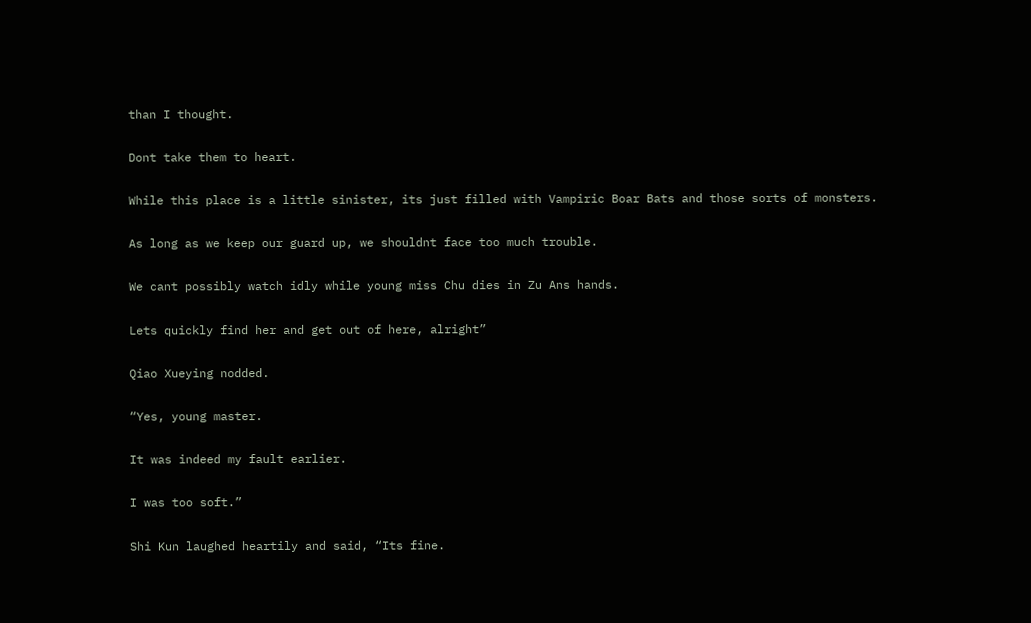than I thought.

Dont take them to heart.

While this place is a little sinister, its just filled with Vampiric Boar Bats and those sorts of monsters.

As long as we keep our guard up, we shouldnt face too much trouble.

We cant possibly watch idly while young miss Chu dies in Zu Ans hands.

Lets quickly find her and get out of here, alright”

Qiao Xueying nodded.

“Yes, young master.

It was indeed my fault earlier.

I was too soft.”

Shi Kun laughed heartily and said, “Its fine.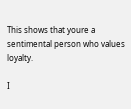This shows that youre a sentimental person who values loyalty.

I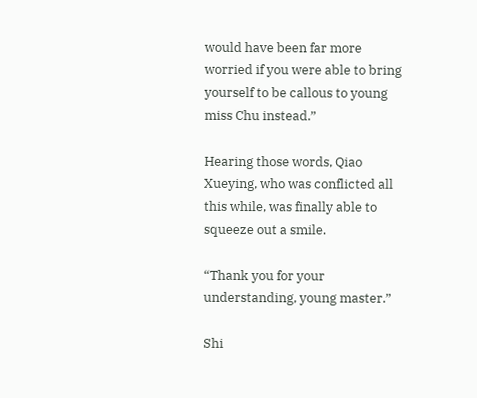would have been far more worried if you were able to bring yourself to be callous to young miss Chu instead.”

Hearing those words, Qiao Xueying, who was conflicted all this while, was finally able to squeeze out a smile.

“Thank you for your understanding, young master.”

Shi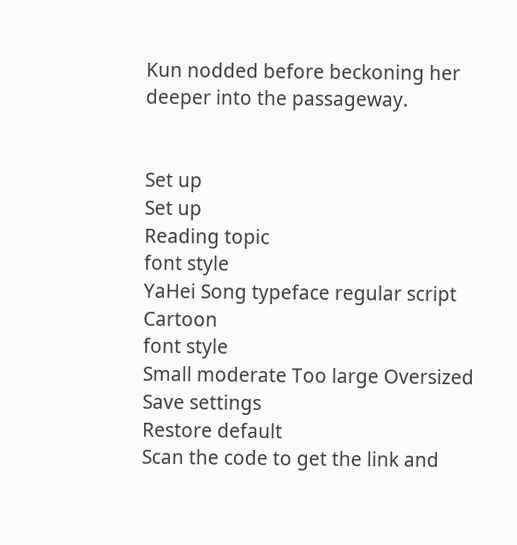Kun nodded before beckoning her deeper into the passageway.


Set up
Set up
Reading topic
font style
YaHei Song typeface regular script Cartoon
font style
Small moderate Too large Oversized
Save settings
Restore default
Scan the code to get the link and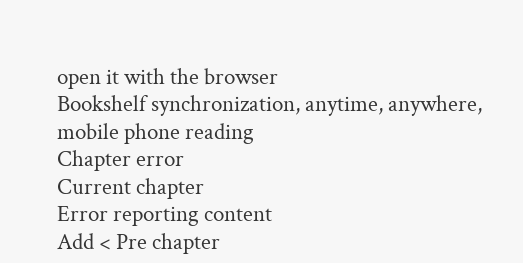open it with the browser
Bookshelf synchronization, anytime, anywhere, mobile phone reading
Chapter error
Current chapter
Error reporting content
Add < Pre chapter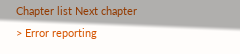Chapter list Next chapter > Error reporting